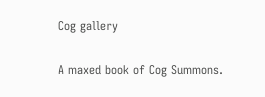Cog gallery

A maxed book of Cog Summons.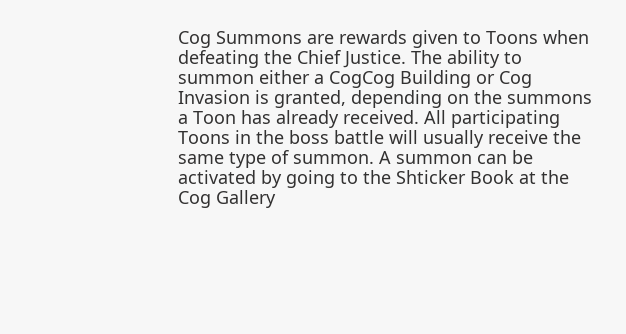Cog Summons are rewards given to Toons when defeating the Chief Justice. The ability to summon either a CogCog Building or Cog Invasion is granted, depending on the summons a Toon has already received. All participating Toons in the boss battle will usually receive the same type of summon. A summon can be activated by going to the Shticker Book at the Cog Gallery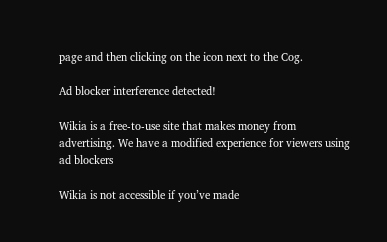page and then clicking on the icon next to the Cog.

Ad blocker interference detected!

Wikia is a free-to-use site that makes money from advertising. We have a modified experience for viewers using ad blockers

Wikia is not accessible if you’ve made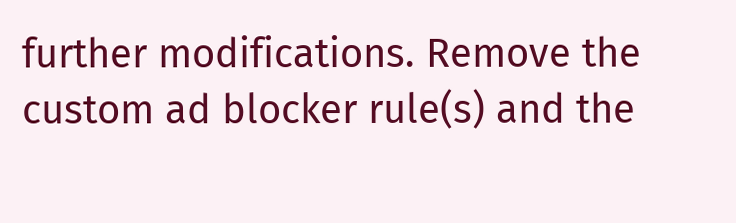further modifications. Remove the custom ad blocker rule(s) and the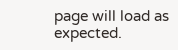page will load as expected.